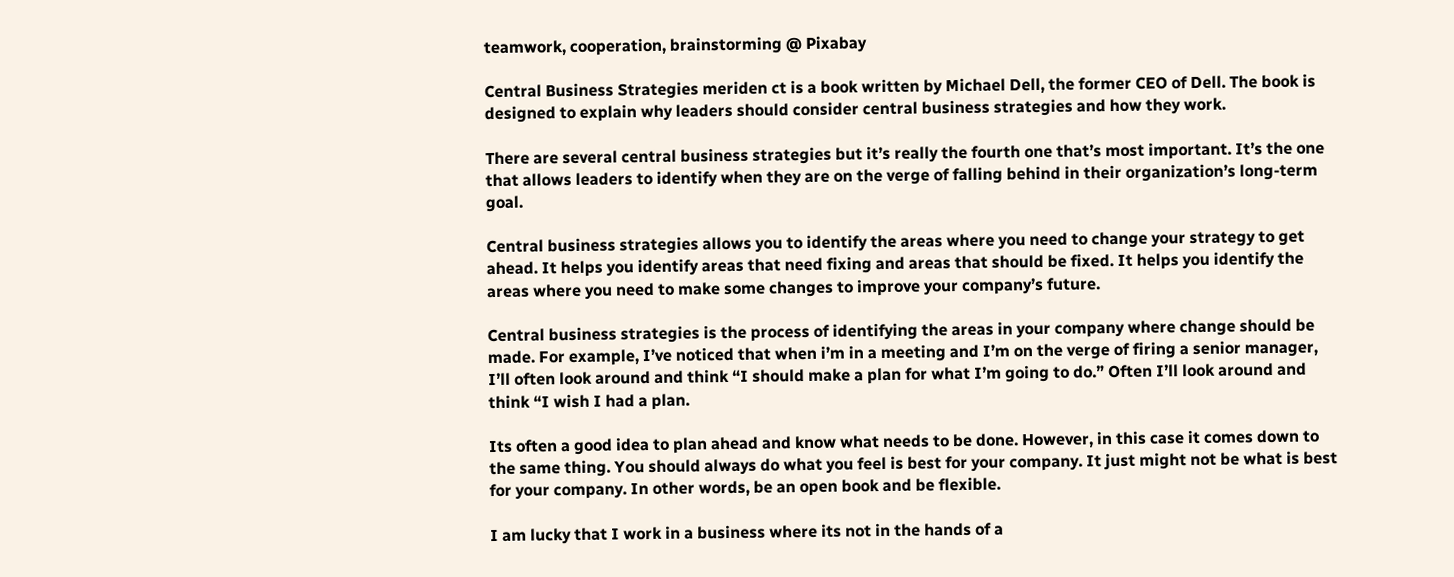teamwork, cooperation, brainstorming @ Pixabay

Central Business Strategies meriden ct is a book written by Michael Dell, the former CEO of Dell. The book is designed to explain why leaders should consider central business strategies and how they work.

There are several central business strategies but it’s really the fourth one that’s most important. It’s the one that allows leaders to identify when they are on the verge of falling behind in their organization’s long-term goal.

Central business strategies allows you to identify the areas where you need to change your strategy to get ahead. It helps you identify areas that need fixing and areas that should be fixed. It helps you identify the areas where you need to make some changes to improve your company’s future.

Central business strategies is the process of identifying the areas in your company where change should be made. For example, I’ve noticed that when i’m in a meeting and I’m on the verge of firing a senior manager, I’ll often look around and think “I should make a plan for what I’m going to do.” Often I’ll look around and think “I wish I had a plan.

Its often a good idea to plan ahead and know what needs to be done. However, in this case it comes down to the same thing. You should always do what you feel is best for your company. It just might not be what is best for your company. In other words, be an open book and be flexible.

I am lucky that I work in a business where its not in the hands of a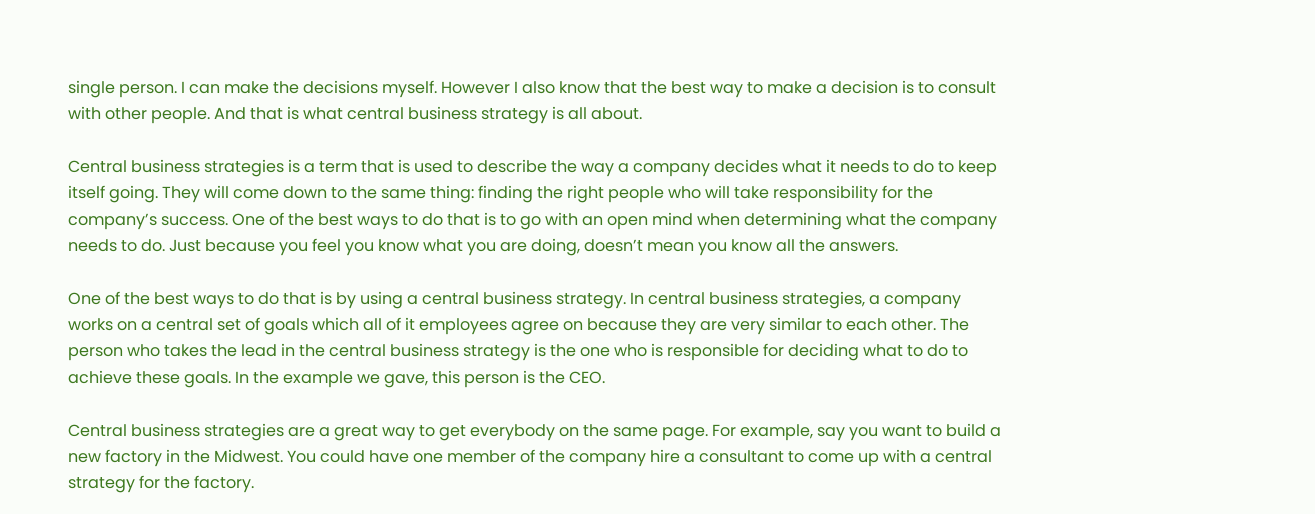single person. I can make the decisions myself. However I also know that the best way to make a decision is to consult with other people. And that is what central business strategy is all about.

Central business strategies is a term that is used to describe the way a company decides what it needs to do to keep itself going. They will come down to the same thing: finding the right people who will take responsibility for the company’s success. One of the best ways to do that is to go with an open mind when determining what the company needs to do. Just because you feel you know what you are doing, doesn’t mean you know all the answers.

One of the best ways to do that is by using a central business strategy. In central business strategies, a company works on a central set of goals which all of it employees agree on because they are very similar to each other. The person who takes the lead in the central business strategy is the one who is responsible for deciding what to do to achieve these goals. In the example we gave, this person is the CEO.

Central business strategies are a great way to get everybody on the same page. For example, say you want to build a new factory in the Midwest. You could have one member of the company hire a consultant to come up with a central strategy for the factory.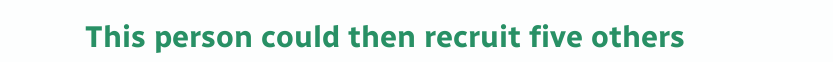This person could then recruit five others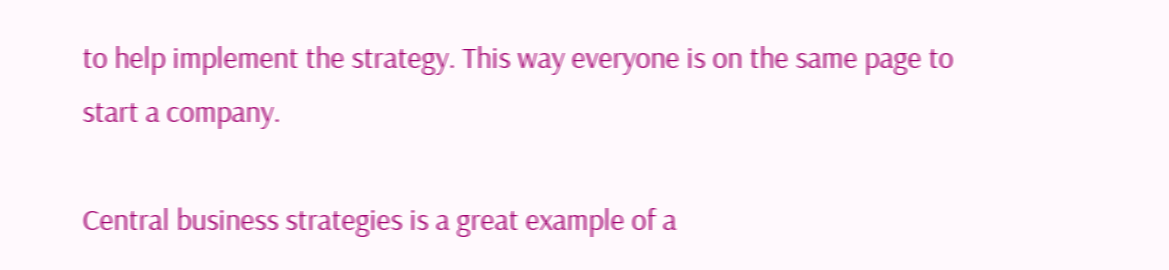to help implement the strategy. This way everyone is on the same page to start a company.

Central business strategies is a great example of a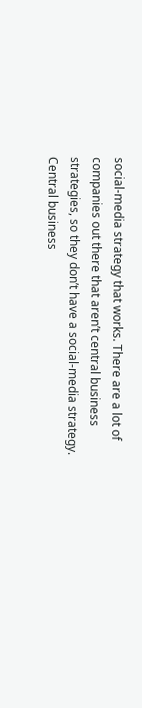social-media strategy that works. There are a lot of companies out there that aren’t central business strategies, so they don’t have a social-media strategy. Central business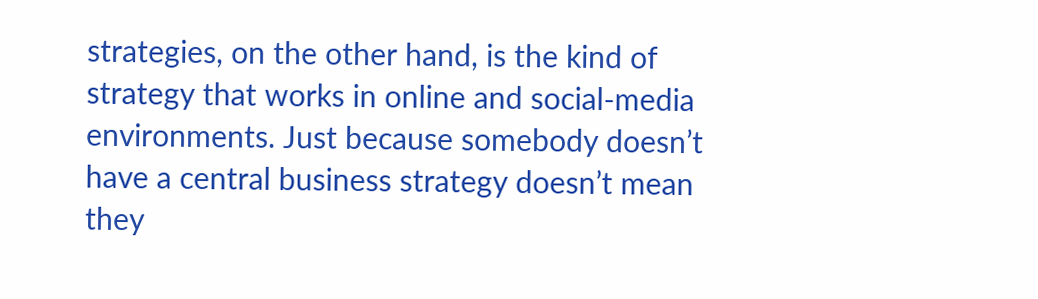strategies, on the other hand, is the kind of strategy that works in online and social-media environments. Just because somebody doesn’t have a central business strategy doesn’t mean they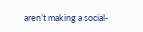aren’t making a social-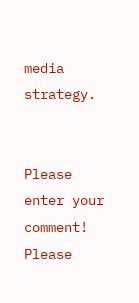media strategy.


Please enter your comment!
Please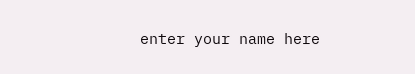enter your name here